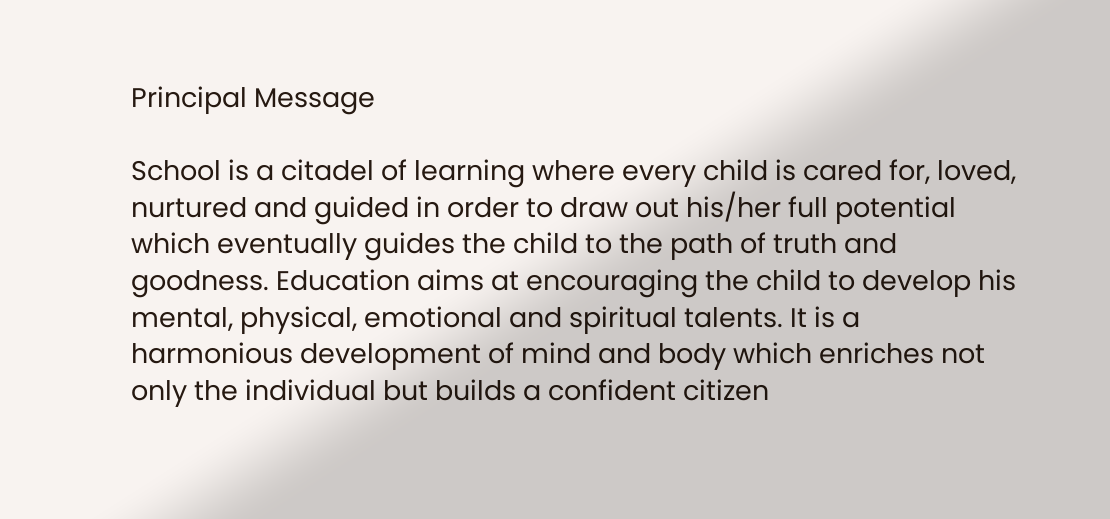Principal Message

School is a citadel of learning where every child is cared for, loved, nurtured and guided in order to draw out his/her full potential which eventually guides the child to the path of truth and goodness. Education aims at encouraging the child to develop his mental, physical, emotional and spiritual talents. It is a harmonious development of mind and body which enriches not only the individual but builds a confident citizen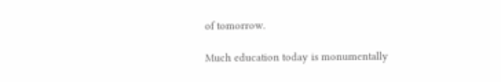of tomorrow.

Much education today is monumentally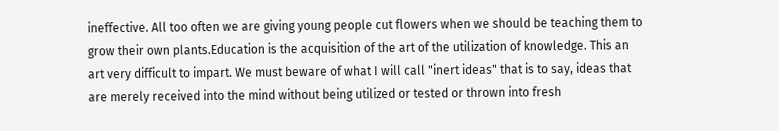ineffective. All too often we are giving young people cut flowers when we should be teaching them to grow their own plants.Education is the acquisition of the art of the utilization of knowledge. This an art very difficult to impart. We must beware of what I will call "inert ideas" that is to say, ideas that are merely received into the mind without being utilized or tested or thrown into fresh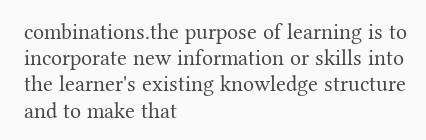combinations.the purpose of learning is to incorporate new information or skills into the learner's existing knowledge structure and to make that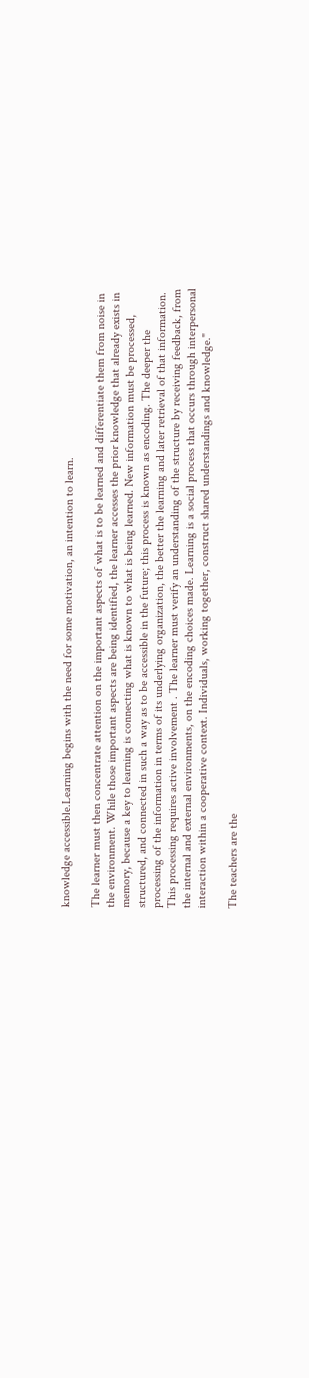knowledge accessible.Learning begins with the need for some motivation, an intention to learn.

The learner must then concentrate attention on the important aspects of what is to be learned and differentiate them from noise in the environment. While those important aspects are being identified, the learner accesses the prior knowledge that already exists in memory, because a key to learning is connecting what is known to what is being learned. New information must be processed, structured, and connected in such a way as to be accessible in the future; this process is known as encoding. The deeper the processing of the information in terms of its underlying organization, the better the learning and later retrieval of that information. This processing requires active involvement . The learner must verify an understanding of the structure by receiving feedback, from the internal and external environments, on the encoding choices made. Learning is a social process that occurs through interpersonal interaction within a cooperative context. Individuals, working together, construct shared understandings and knowledge."

The teachers are the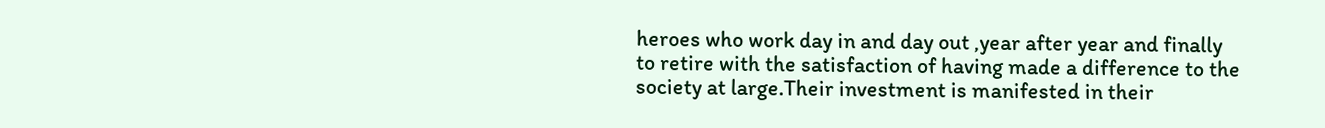heroes who work day in and day out ,year after year and finally to retire with the satisfaction of having made a difference to the society at large.Their investment is manifested in their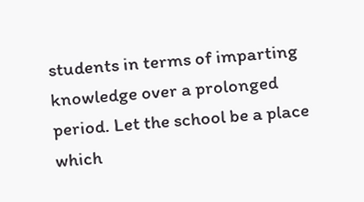students in terms of imparting knowledge over a prolonged period. Let the school be a place which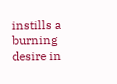instills a burning desire in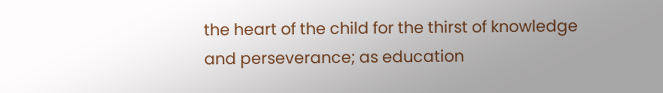the heart of the child for the thirst of knowledge and perseverance; as education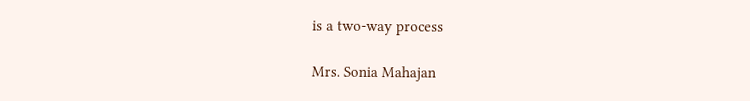is a two-way process

Mrs. Sonia Mahajan